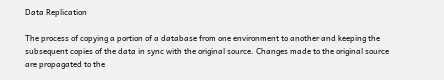Data Replication

The process of copying a portion of a database from one environment to another and keeping the subsequent copies of the data in sync with the original source. Changes made to the original source are propagated to the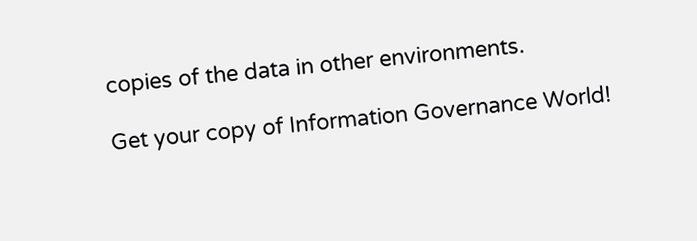copies of the data in other environments.

Get your copy of Information Governance World!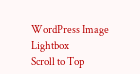WordPress Image Lightbox
Scroll to Top